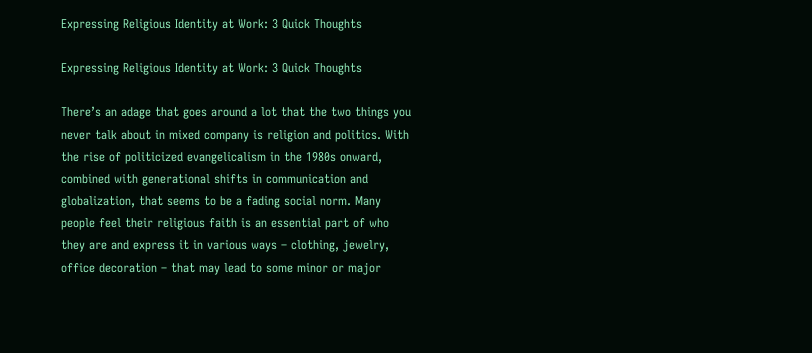Expressing Religious Identity at Work: 3 Quick Thoughts

Expressing Religious Identity at Work: 3 Quick Thoughts

There’s an adage that goes around a lot that the two things you never talk about in mixed company is religion and politics. With the rise of politicized evangelicalism in the 1980s onward, combined with generational shifts in communication and globalization, that seems to be a fading social norm. Many people feel their religious faith is an essential part of who they are and express it in various ways – clothing, jewelry, office decoration – that may lead to some minor or major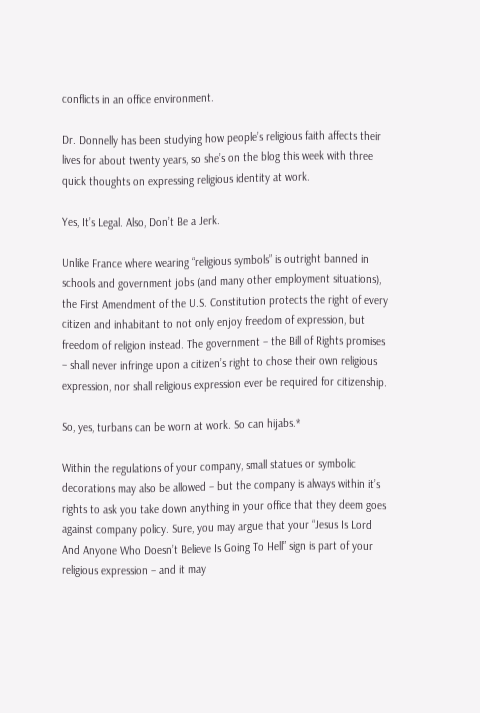conflicts in an office environment.

Dr. Donnelly has been studying how people’s religious faith affects their lives for about twenty years, so she’s on the blog this week with three quick thoughts on expressing religious identity at work.

Yes, It’s Legal. Also, Don’t Be a Jerk.

Unlike France where wearing “religious symbols” is outright banned in schools and government jobs (and many other employment situations), the First Amendment of the U.S. Constitution protects the right of every citizen and inhabitant to not only enjoy freedom of expression, but freedom of religion instead. The government – the Bill of Rights promises – shall never infringe upon a citizen’s right to chose their own religious expression, nor shall religious expression ever be required for citizenship.

So, yes, turbans can be worn at work. So can hijabs.*

Within the regulations of your company, small statues or symbolic decorations may also be allowed – but the company is always within it’s rights to ask you take down anything in your office that they deem goes against company policy. Sure, you may argue that your “Jesus Is Lord And Anyone Who Doesn’t Believe Is Going To Hell” sign is part of your religious expression – and it may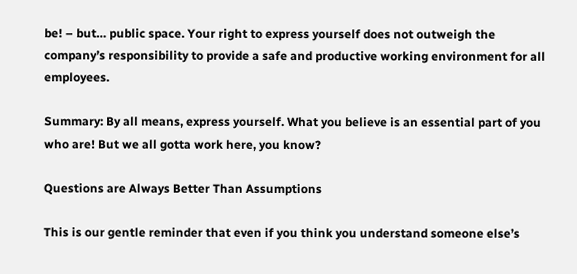be! – but… public space. Your right to express yourself does not outweigh the company’s responsibility to provide a safe and productive working environment for all employees.

Summary: By all means, express yourself. What you believe is an essential part of you who are! But we all gotta work here, you know?

Questions are Always Better Than Assumptions

This is our gentle reminder that even if you think you understand someone else’s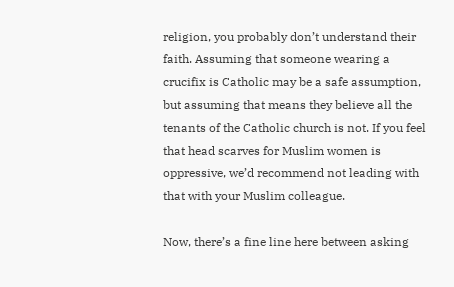religion, you probably don’t understand their faith. Assuming that someone wearing a crucifix is Catholic may be a safe assumption, but assuming that means they believe all the tenants of the Catholic church is not. If you feel that head scarves for Muslim women is oppressive, we’d recommend not leading with that with your Muslim colleague.

Now, there’s a fine line here between asking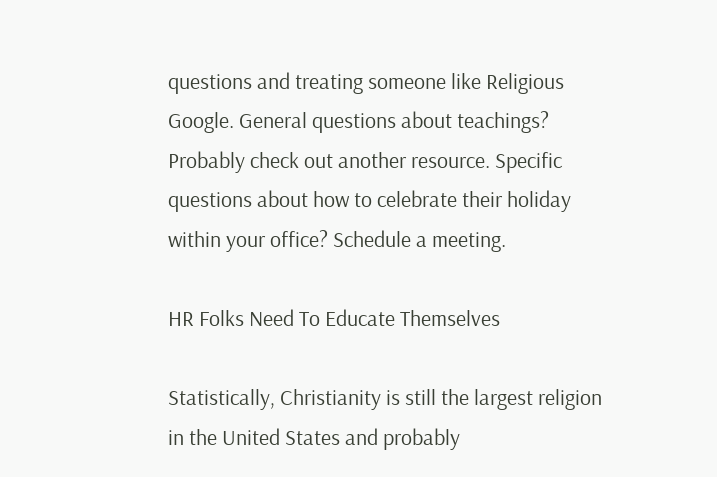questions and treating someone like Religious Google. General questions about teachings? Probably check out another resource. Specific questions about how to celebrate their holiday within your office? Schedule a meeting.

HR Folks Need To Educate Themselves

Statistically, Christianity is still the largest religion in the United States and probably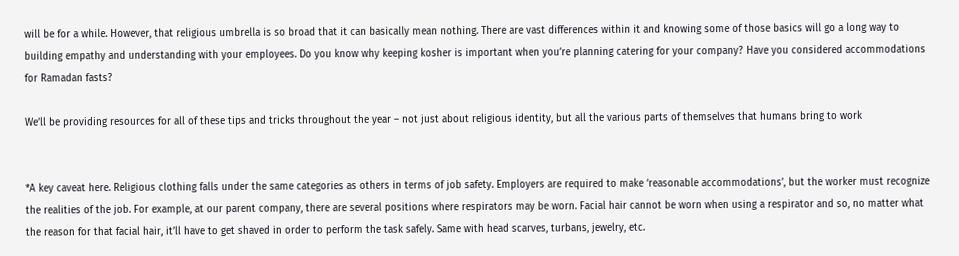will be for a while. However, that religious umbrella is so broad that it can basically mean nothing. There are vast differences within it and knowing some of those basics will go a long way to building empathy and understanding with your employees. Do you know why keeping kosher is important when you’re planning catering for your company? Have you considered accommodations for Ramadan fasts?

We’ll be providing resources for all of these tips and tricks throughout the year – not just about religious identity, but all the various parts of themselves that humans bring to work


*A key caveat here. Religious clothing falls under the same categories as others in terms of job safety. Employers are required to make ‘reasonable accommodations’, but the worker must recognize the realities of the job. For example, at our parent company, there are several positions where respirators may be worn. Facial hair cannot be worn when using a respirator and so, no matter what the reason for that facial hair, it’ll have to get shaved in order to perform the task safely. Same with head scarves, turbans, jewelry, etc.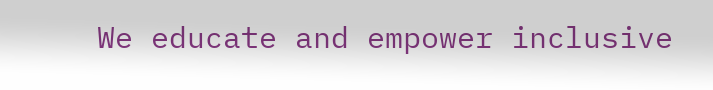We educate and empower inclusive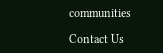communities

Contact Us